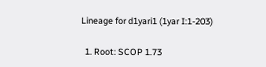Lineage for d1yari1 (1yar I:1-203)

  1. Root: SCOP 1.73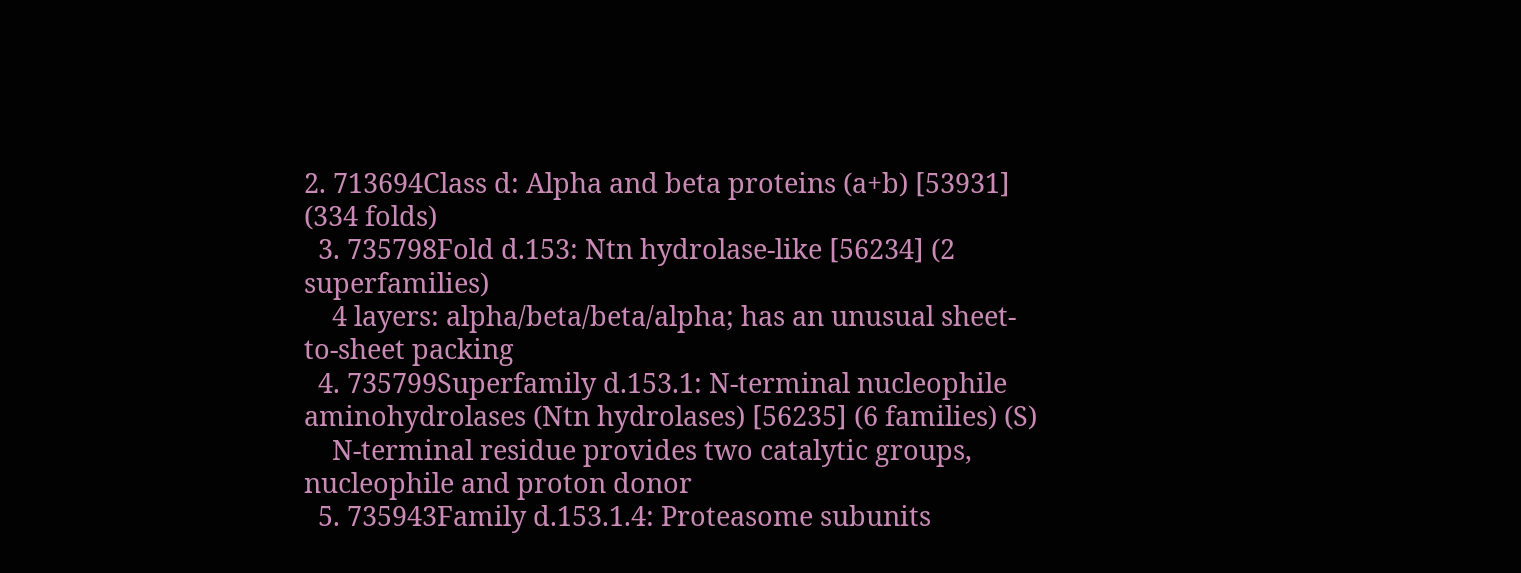2. 713694Class d: Alpha and beta proteins (a+b) [53931] (334 folds)
  3. 735798Fold d.153: Ntn hydrolase-like [56234] (2 superfamilies)
    4 layers: alpha/beta/beta/alpha; has an unusual sheet-to-sheet packing
  4. 735799Superfamily d.153.1: N-terminal nucleophile aminohydrolases (Ntn hydrolases) [56235] (6 families) (S)
    N-terminal residue provides two catalytic groups, nucleophile and proton donor
  5. 735943Family d.153.1.4: Proteasome subunits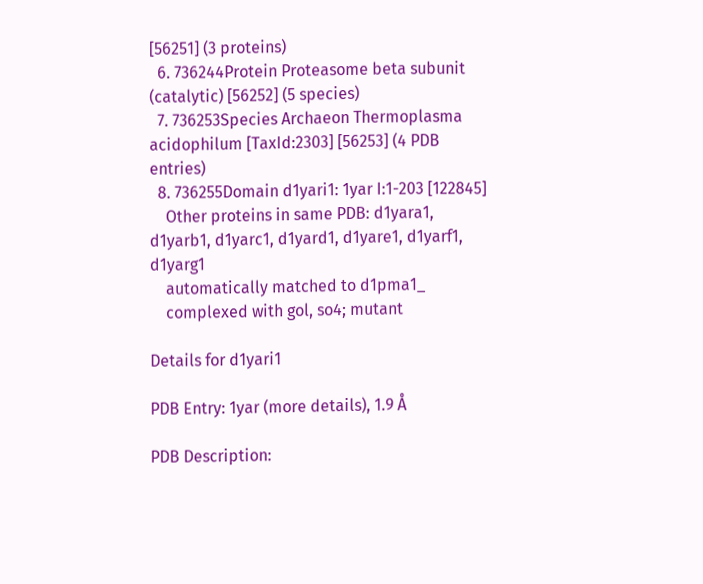[56251] (3 proteins)
  6. 736244Protein Proteasome beta subunit (catalytic) [56252] (5 species)
  7. 736253Species Archaeon Thermoplasma acidophilum [TaxId:2303] [56253] (4 PDB entries)
  8. 736255Domain d1yari1: 1yar I:1-203 [122845]
    Other proteins in same PDB: d1yara1, d1yarb1, d1yarc1, d1yard1, d1yare1, d1yarf1, d1yarg1
    automatically matched to d1pma1_
    complexed with gol, so4; mutant

Details for d1yari1

PDB Entry: 1yar (more details), 1.9 Å

PDB Description: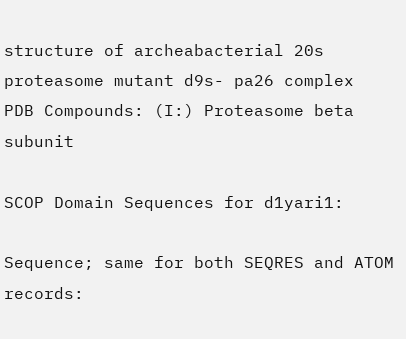structure of archeabacterial 20s proteasome mutant d9s- pa26 complex
PDB Compounds: (I:) Proteasome beta subunit

SCOP Domain Sequences for d1yari1:

Sequence; same for both SEQRES and ATOM records: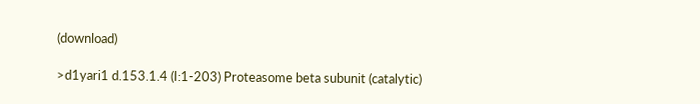(download)

>d1yari1 d.153.1.4 (I:1-203) Proteasome beta subunit (catalytic)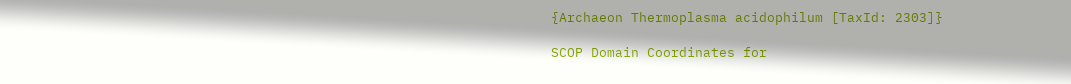{Archaeon Thermoplasma acidophilum [TaxId: 2303]}

SCOP Domain Coordinates for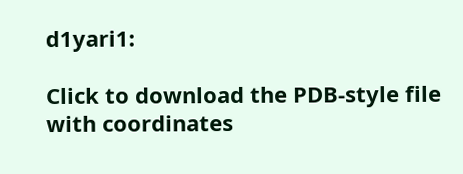d1yari1:

Click to download the PDB-style file with coordinates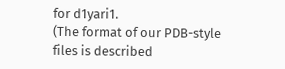for d1yari1.
(The format of our PDB-style files is described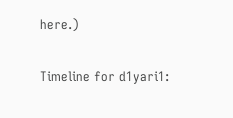here.)

Timeline for d1yari1: